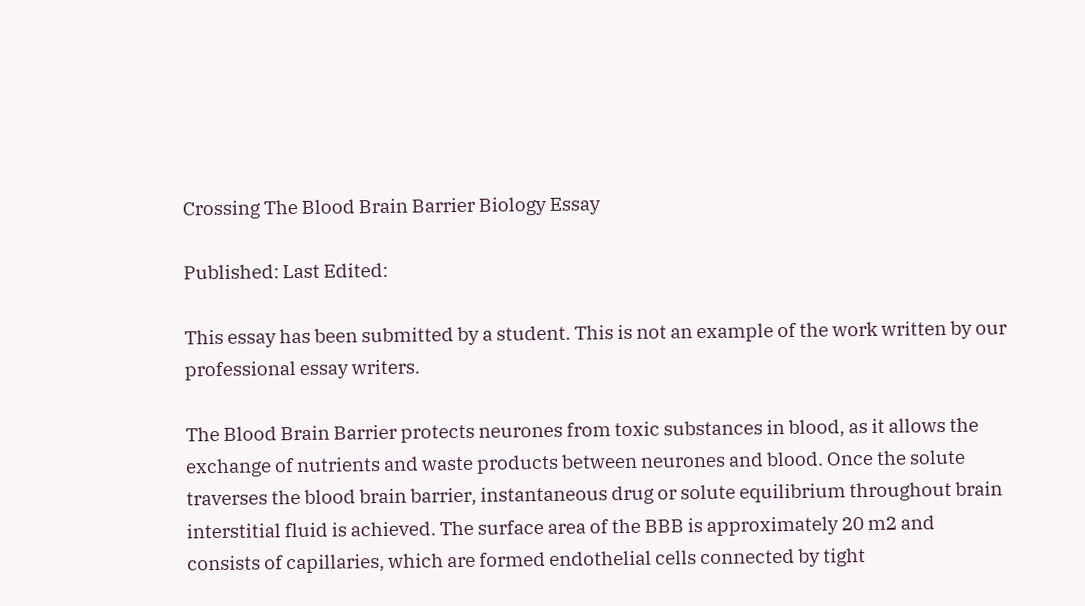Crossing The Blood Brain Barrier Biology Essay

Published: Last Edited:

This essay has been submitted by a student. This is not an example of the work written by our professional essay writers.

The Blood Brain Barrier protects neurones from toxic substances in blood, as it allows the exchange of nutrients and waste products between neurones and blood. Once the solute traverses the blood brain barrier, instantaneous drug or solute equilibrium throughout brain interstitial fluid is achieved. The surface area of the BBB is approximately 20 m2 and consists of capillaries, which are formed endothelial cells connected by tight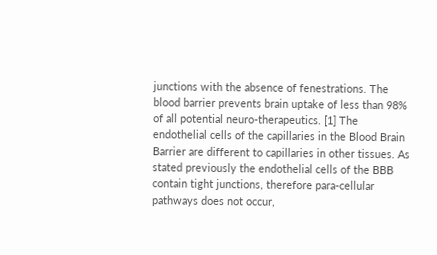junctions with the absence of fenestrations. The blood barrier prevents brain uptake of less than 98% of all potential neuro-therapeutics. [1] The endothelial cells of the capillaries in the Blood Brain Barrier are different to capillaries in other tissues. As stated previously the endothelial cells of the BBB contain tight junctions, therefore para-cellular pathways does not occur,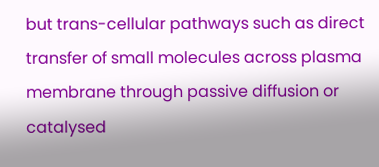but trans-cellular pathways such as direct transfer of small molecules across plasma membrane through passive diffusion or catalysed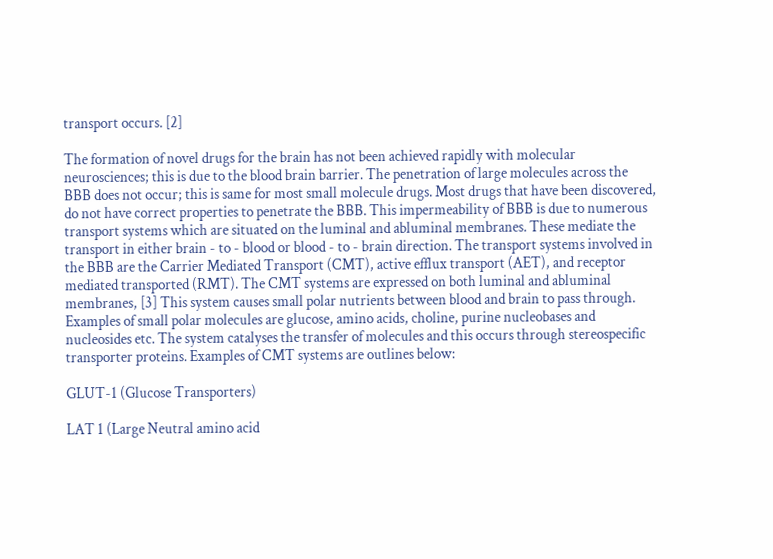transport occurs. [2]

The formation of novel drugs for the brain has not been achieved rapidly with molecular neurosciences; this is due to the blood brain barrier. The penetration of large molecules across the BBB does not occur; this is same for most small molecule drugs. Most drugs that have been discovered, do not have correct properties to penetrate the BBB. This impermeability of BBB is due to numerous transport systems which are situated on the luminal and abluminal membranes. These mediate the transport in either brain - to - blood or blood - to - brain direction. The transport systems involved in the BBB are the Carrier Mediated Transport (CMT), active efflux transport (AET), and receptor mediated transported (RMT). The CMT systems are expressed on both luminal and abluminal membranes, [3] This system causes small polar nutrients between blood and brain to pass through. Examples of small polar molecules are glucose, amino acids, choline, purine nucleobases and nucleosides etc. The system catalyses the transfer of molecules and this occurs through stereospecific transporter proteins. Examples of CMT systems are outlines below:

GLUT-1 (Glucose Transporters)

LAT 1 (Large Neutral amino acid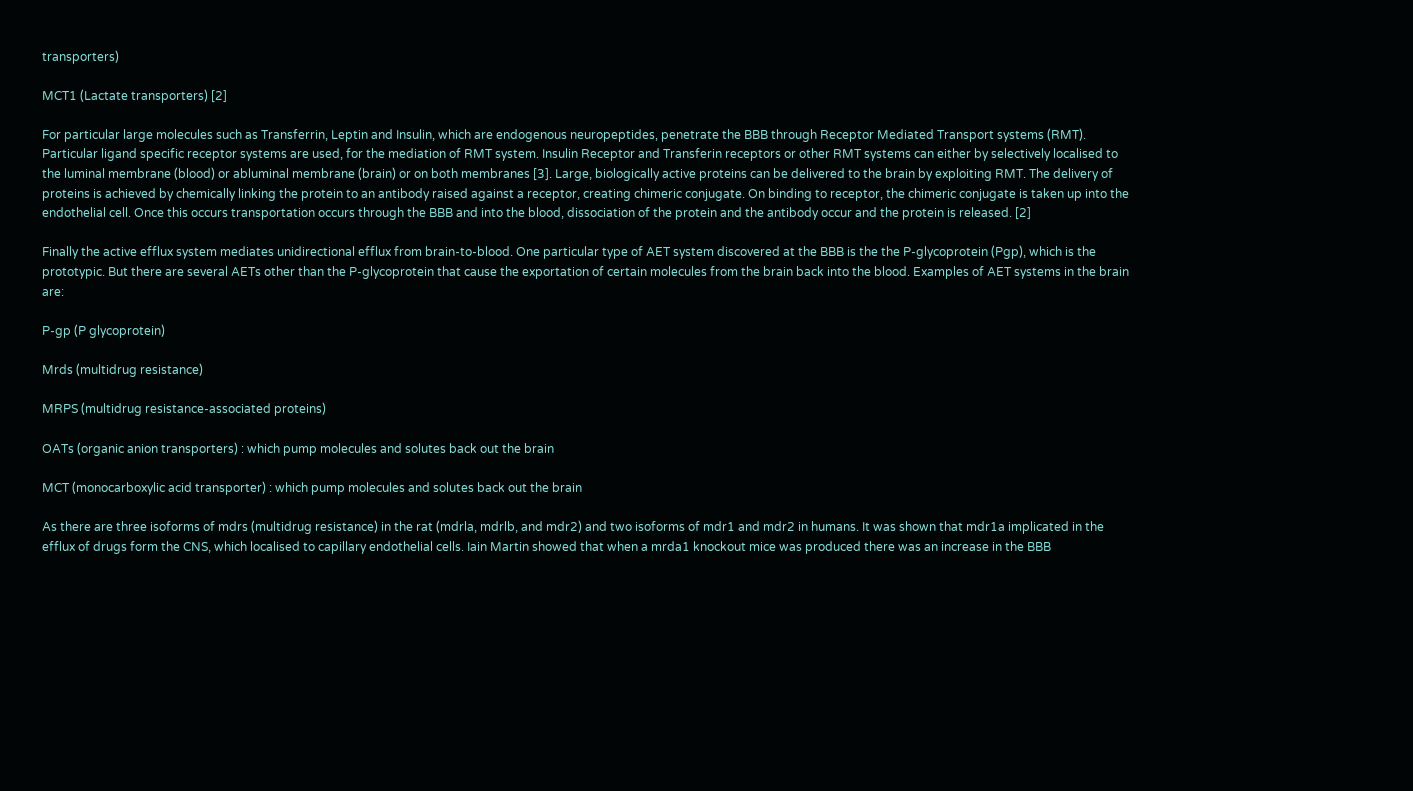transporters)

MCT1 (Lactate transporters) [2]

For particular large molecules such as Transferrin, Leptin and Insulin, which are endogenous neuropeptides, penetrate the BBB through Receptor Mediated Transport systems (RMT). Particular ligand specific receptor systems are used, for the mediation of RMT system. Insulin Receptor and Transferin receptors or other RMT systems can either by selectively localised to the luminal membrane (blood) or abluminal membrane (brain) or on both membranes [3]. Large, biologically active proteins can be delivered to the brain by exploiting RMT. The delivery of proteins is achieved by chemically linking the protein to an antibody raised against a receptor, creating chimeric conjugate. On binding to receptor, the chimeric conjugate is taken up into the endothelial cell. Once this occurs transportation occurs through the BBB and into the blood, dissociation of the protein and the antibody occur and the protein is released. [2]

Finally the active efflux system mediates unidirectional efflux from brain-to-blood. One particular type of AET system discovered at the BBB is the the P-glycoprotein (Pgp), which is the prototypic. But there are several AETs other than the P-glycoprotein that cause the exportation of certain molecules from the brain back into the blood. Examples of AET systems in the brain are:

P-gp (P glycoprotein)

Mrds (multidrug resistance)

MRPS (multidrug resistance-associated proteins)

OATs (organic anion transporters) : which pump molecules and solutes back out the brain

MCT (monocarboxylic acid transporter) : which pump molecules and solutes back out the brain

As there are three isoforms of mdrs (multidrug resistance) in the rat (mdrla, mdrlb, and mdr2) and two isoforms of mdr1 and mdr2 in humans. It was shown that mdr1a implicated in the efflux of drugs form the CNS, which localised to capillary endothelial cells. Iain Martin showed that when a mrda1 knockout mice was produced there was an increase in the BBB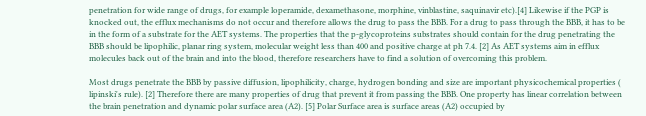penetration for wide range of drugs, for example loperamide, dexamethasone, morphine, vinblastine, saquinavir etc).[4] Likewise if the PGP is knocked out, the efflux mechanisms do not occur and therefore allows the drug to pass the BBB. For a drug to pass through the BBB, it has to be in the form of a substrate for the AET systems. The properties that the p-glycoproteins substrates should contain for the drug penetrating the BBB should be lipophilic, planar ring system, molecular weight less than 400 and positive charge at ph 7.4. [2] As AET systems aim in efflux molecules back out of the brain and into the blood, therefore researchers have to find a solution of overcoming this problem.

Most drugs penetrate the BBB by passive diffusion, lipophilicity, charge, hydrogen bonding and size are important physicochemical properties ( lipinski's rule). [2] Therefore there are many properties of drug that prevent it from passing the BBB. One property has linear correlation between the brain penetration and dynamic polar surface area (A2). [5] Polar Surface area is surface areas (A2) occupied by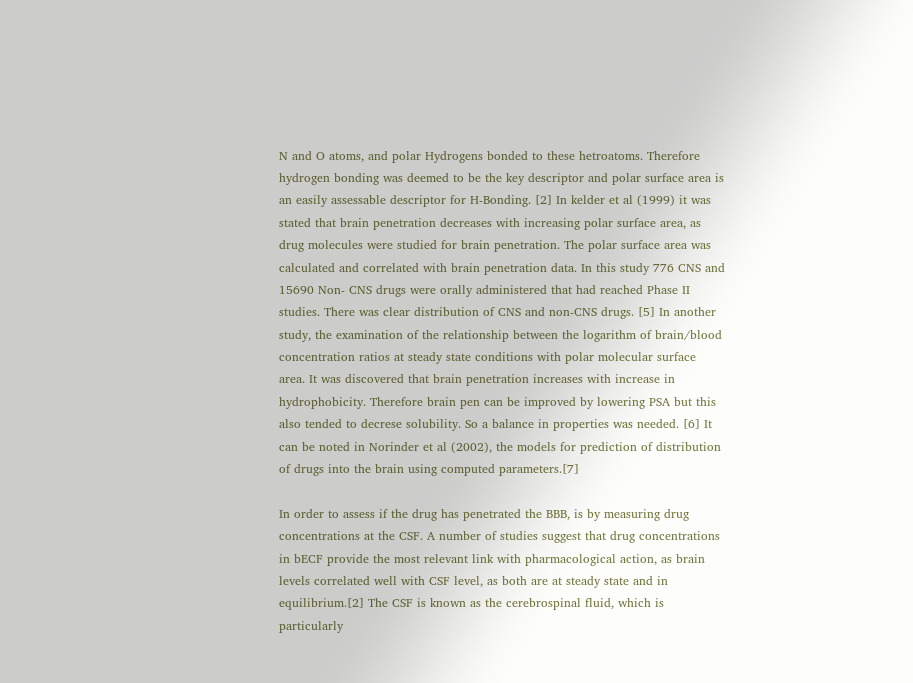N and O atoms, and polar Hydrogens bonded to these hetroatoms. Therefore hydrogen bonding was deemed to be the key descriptor and polar surface area is an easily assessable descriptor for H-Bonding. [2] In kelder et al (1999) it was stated that brain penetration decreases with increasing polar surface area, as drug molecules were studied for brain penetration. The polar surface area was calculated and correlated with brain penetration data. In this study 776 CNS and 15690 Non- CNS drugs were orally administered that had reached Phase II studies. There was clear distribution of CNS and non-CNS drugs. [5] In another study, the examination of the relationship between the logarithm of brain/blood concentration ratios at steady state conditions with polar molecular surface area. It was discovered that brain penetration increases with increase in hydrophobicity. Therefore brain pen can be improved by lowering PSA but this also tended to decrese solubility. So a balance in properties was needed. [6] It can be noted in Norinder et al (2002), the models for prediction of distribution of drugs into the brain using computed parameters.[7]

In order to assess if the drug has penetrated the BBB, is by measuring drug concentrations at the CSF. A number of studies suggest that drug concentrations in bECF provide the most relevant link with pharmacological action, as brain levels correlated well with CSF level, as both are at steady state and in equilibrium.[2] The CSF is known as the cerebrospinal fluid, which is particularly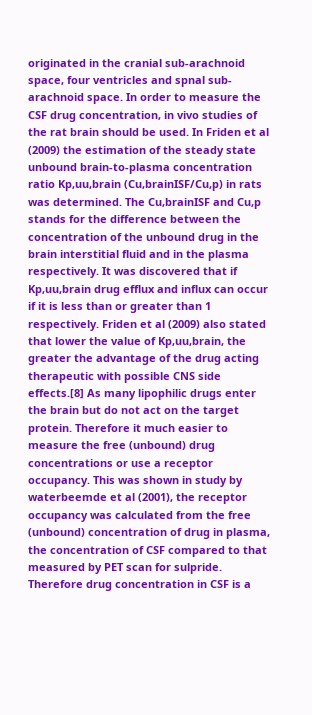originated in the cranial sub-arachnoid space, four ventricles and spnal sub-arachnoid space. In order to measure the CSF drug concentration, in vivo studies of the rat brain should be used. In Friden et al (2009) the estimation of the steady state unbound brain-to-plasma concentration ratio Kp,uu,brain (Cu,brainISF/Cu,p) in rats was determined. The Cu,brainISF and Cu,p stands for the difference between the concentration of the unbound drug in the brain interstitial fluid and in the plasma respectively. It was discovered that if Kp,uu,brain drug efflux and influx can occur if it is less than or greater than 1 respectively. Friden et al (2009) also stated that lower the value of Kp,uu,brain, the greater the advantage of the drug acting therapeutic with possible CNS side effects.[8] As many lipophilic drugs enter the brain but do not act on the target protein. Therefore it much easier to measure the free (unbound) drug concentrations or use a receptor occupancy. This was shown in study by waterbeemde et al (2001), the receptor occupancy was calculated from the free (unbound) concentration of drug in plasma, the concentration of CSF compared to that measured by PET scan for sulpride. Therefore drug concentration in CSF is a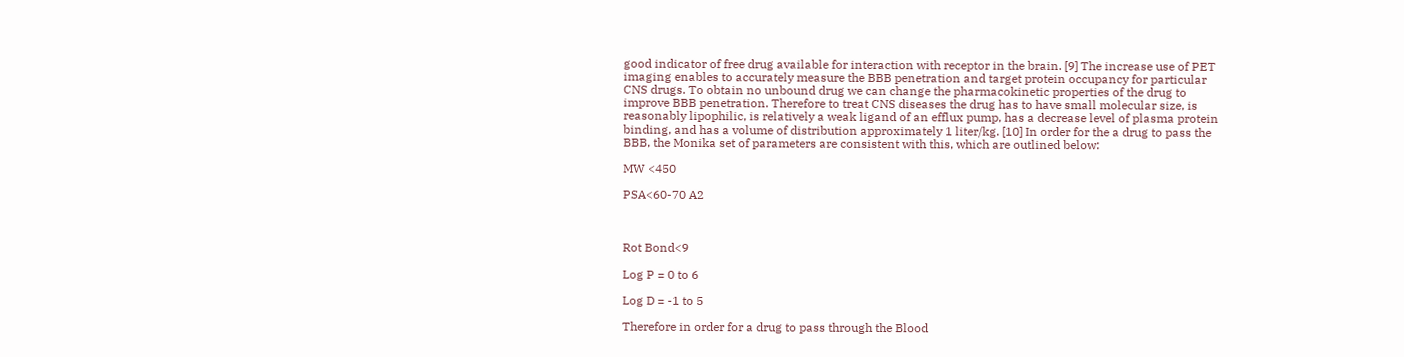good indicator of free drug available for interaction with receptor in the brain. [9] The increase use of PET imaging enables to accurately measure the BBB penetration and target protein occupancy for particular CNS drugs. To obtain no unbound drug we can change the pharmacokinetic properties of the drug to improve BBB penetration. Therefore to treat CNS diseases the drug has to have small molecular size, is reasonably lipophilic, is relatively a weak ligand of an efflux pump, has a decrease level of plasma protein binding, and has a volume of distribution approximately 1 liter/kg. [10] In order for the a drug to pass the BBB, the Monika set of parameters are consistent with this, which are outlined below:

MW <450

PSA<60-70 A2



Rot Bond<9

Log P = 0 to 6

Log D = -1 to 5

Therefore in order for a drug to pass through the Blood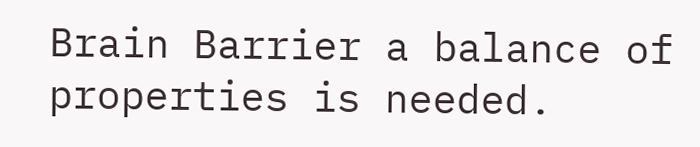Brain Barrier a balance of properties is needed.